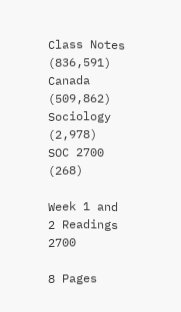Class Notes (836,591)
Canada (509,862)
Sociology (2,978)
SOC 2700 (268)

Week 1 and 2 Readings 2700

8 Pages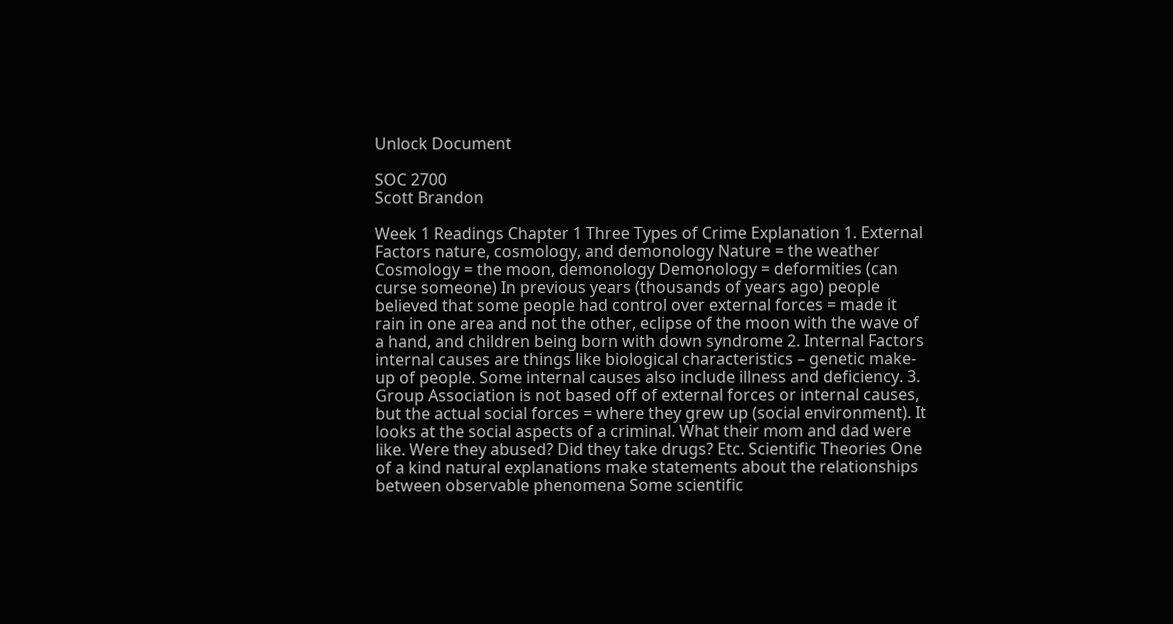Unlock Document

SOC 2700
Scott Brandon

Week 1 Readings Chapter 1 Three Types of Crime Explanation 1. External Factors nature, cosmology, and demonology Nature = the weather Cosmology = the moon, demonology Demonology = deformities (can curse someone) In previous years (thousands of years ago) people believed that some people had control over external forces = made it rain in one area and not the other, eclipse of the moon with the wave of a hand, and children being born with down syndrome 2. Internal Factors internal causes are things like biological characteristics – genetic make-up of people. Some internal causes also include illness and deficiency. 3. Group Association is not based off of external forces or internal causes, but the actual social forces = where they grew up (social environment). It looks at the social aspects of a criminal. What their mom and dad were like. Were they abused? Did they take drugs? Etc. Scientific Theories One of a kind natural explanations make statements about the relationships between observable phenomena Some scientific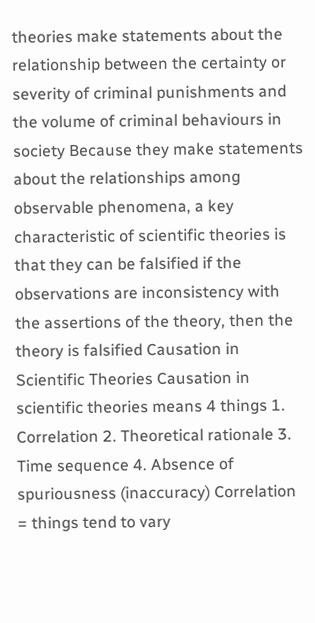theories make statements about the relationship between the certainty or severity of criminal punishments and the volume of criminal behaviours in society Because they make statements about the relationships among observable phenomena, a key characteristic of scientific theories is that they can be falsified if the observations are inconsistency with the assertions of the theory, then the theory is falsified Causation in Scientific Theories Causation in scientific theories means 4 things 1. Correlation 2. Theoretical rationale 3. Time sequence 4. Absence of spuriousness (inaccuracy) Correlation = things tend to vary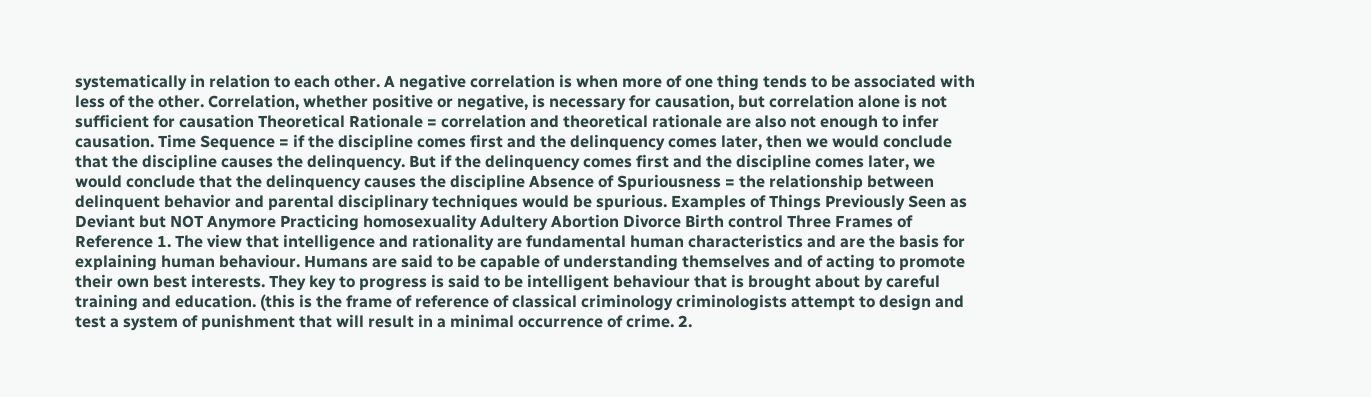systematically in relation to each other. A negative correlation is when more of one thing tends to be associated with less of the other. Correlation, whether positive or negative, is necessary for causation, but correlation alone is not sufficient for causation Theoretical Rationale = correlation and theoretical rationale are also not enough to infer causation. Time Sequence = if the discipline comes first and the delinquency comes later, then we would conclude that the discipline causes the delinquency. But if the delinquency comes first and the discipline comes later, we would conclude that the delinquency causes the discipline Absence of Spuriousness = the relationship between delinquent behavior and parental disciplinary techniques would be spurious. Examples of Things Previously Seen as Deviant but NOT Anymore Practicing homosexuality Adultery Abortion Divorce Birth control Three Frames of Reference 1. The view that intelligence and rationality are fundamental human characteristics and are the basis for explaining human behaviour. Humans are said to be capable of understanding themselves and of acting to promote their own best interests. They key to progress is said to be intelligent behaviour that is brought about by careful training and education. (this is the frame of reference of classical criminology criminologists attempt to design and test a system of punishment that will result in a minimal occurrence of crime. 2.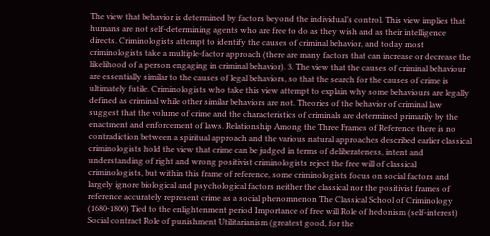The view that behavior is determined by factors beyond the individual’s control. This view implies that humans are not self-determining agents who are free to do as they wish and as their intelligence directs. Criminologists attempt to identify the causes of criminal behavior, and today most criminologists take a multiple-factor approach (there are many factors that can increase or decrease the likelihood of a person engaging in criminal behavior). 3. The view that the causes of criminal behaviour are essentially similar to the causes of legal behaviors, so that the search for the causes of crime is ultimately futile. Criminologists who take this view attempt to explain why some behaviours are legally defined as criminal while other similar behaviors are not. Theories of the behavior of criminal law suggest that the volume of crime and the characteristics of criminals are determined primarily by the enactment and enforcement of laws. Relationship Among the Three Frames of Reference there is no contradiction between a spiritual approach and the various natural approaches described earlier classical criminologists hold the view that crime can be judged in terms of deliberateness, intent and understanding of right and wrong positivist criminologists reject the free will of classical criminologists, but within this frame of reference, some criminologists focus on social factors and largely ignore biological and psychological factors neither the classical nor the positivist frames of reference accurately represent crime as a social phenomnenon The Classical School of Criminology (1680-1800) Tied to the enlightenment period Importance of free will Role of hedonism (self-interest) Social contract Role of punishment Utilitarianism (greatest good, for the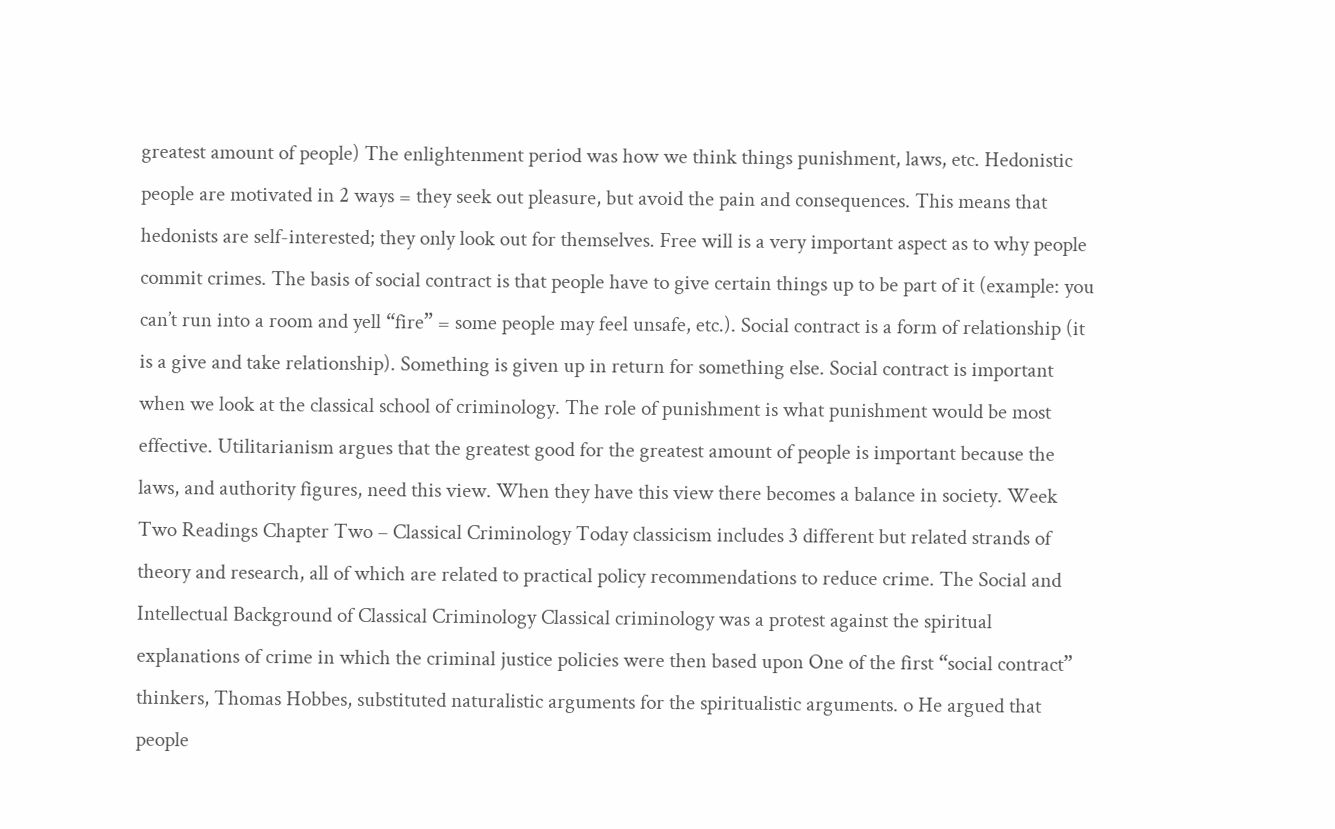greatest amount of people) The enlightenment period was how we think things punishment, laws, etc. Hedonistic people are motivated in 2 ways = they seek out pleasure, but avoid the pain and consequences. This means that hedonists are self-interested; they only look out for themselves. Free will is a very important aspect as to why people commit crimes. The basis of social contract is that people have to give certain things up to be part of it (example: you can’t run into a room and yell “fire” = some people may feel unsafe, etc.). Social contract is a form of relationship (it is a give and take relationship). Something is given up in return for something else. Social contract is important when we look at the classical school of criminology. The role of punishment is what punishment would be most effective. Utilitarianism argues that the greatest good for the greatest amount of people is important because the laws, and authority figures, need this view. When they have this view there becomes a balance in society. Week Two Readings Chapter Two – Classical Criminology Today classicism includes 3 different but related strands of theory and research, all of which are related to practical policy recommendations to reduce crime. The Social and Intellectual Background of Classical Criminology Classical criminology was a protest against the spiritual explanations of crime in which the criminal justice policies were then based upon One of the first “social contract” thinkers, Thomas Hobbes, substituted naturalistic arguments for the spiritualistic arguments. o He argued that people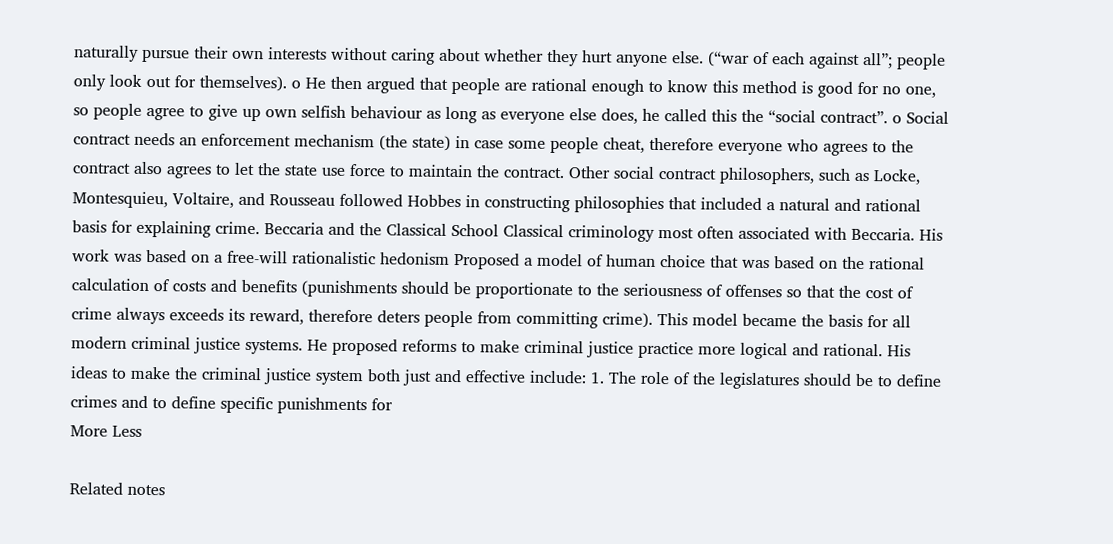naturally pursue their own interests without caring about whether they hurt anyone else. (“war of each against all”; people only look out for themselves). o He then argued that people are rational enough to know this method is good for no one, so people agree to give up own selfish behaviour as long as everyone else does, he called this the “social contract”. o Social contract needs an enforcement mechanism (the state) in case some people cheat, therefore everyone who agrees to the contract also agrees to let the state use force to maintain the contract. Other social contract philosophers, such as Locke, Montesquieu, Voltaire, and Rousseau followed Hobbes in constructing philosophies that included a natural and rational basis for explaining crime. Beccaria and the Classical School Classical criminology most often associated with Beccaria. His work was based on a free-will rationalistic hedonism Proposed a model of human choice that was based on the rational calculation of costs and benefits (punishments should be proportionate to the seriousness of offenses so that the cost of crime always exceeds its reward, therefore deters people from committing crime). This model became the basis for all modern criminal justice systems. He proposed reforms to make criminal justice practice more logical and rational. His ideas to make the criminal justice system both just and effective include: 1. The role of the legislatures should be to define crimes and to define specific punishments for
More Less

Related notes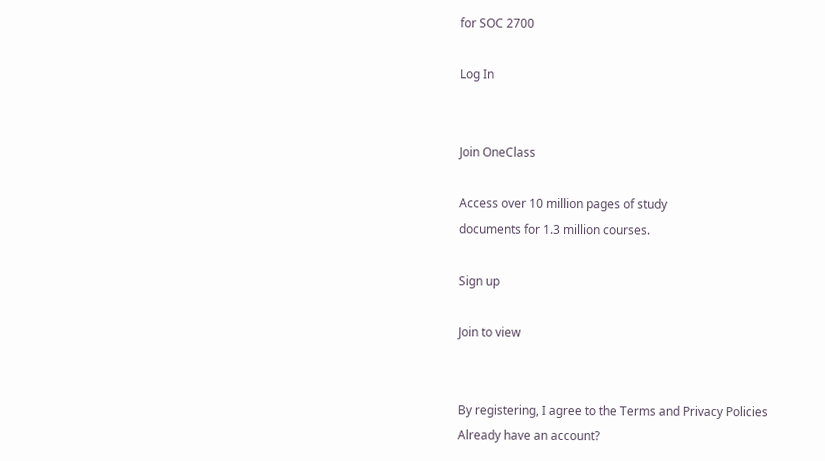for SOC 2700

Log In


Join OneClass

Access over 10 million pages of study
documents for 1.3 million courses.

Sign up

Join to view


By registering, I agree to the Terms and Privacy Policies
Already have an account?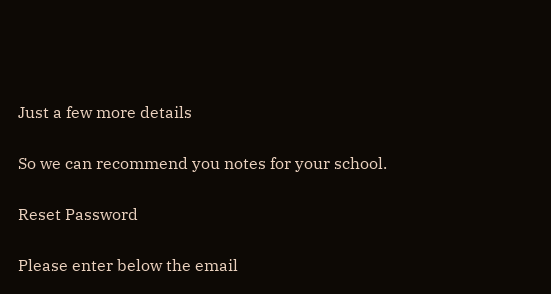Just a few more details

So we can recommend you notes for your school.

Reset Password

Please enter below the email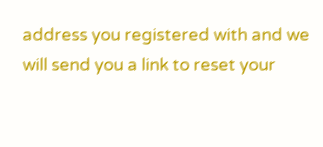address you registered with and we will send you a link to reset your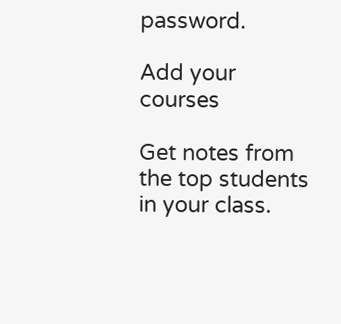password.

Add your courses

Get notes from the top students in your class.